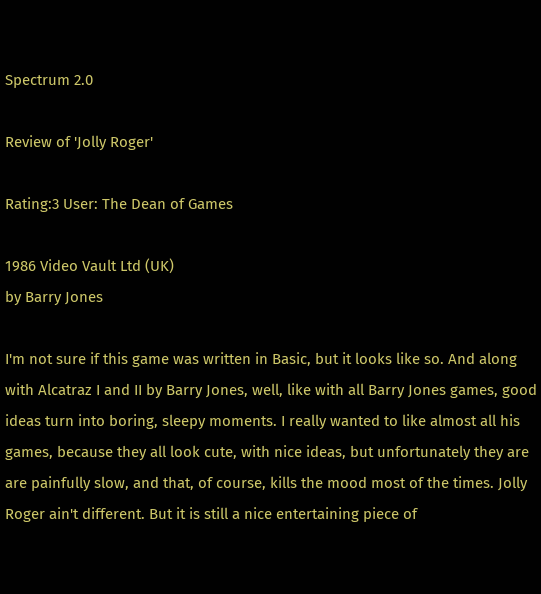Spectrum 2.0

Review of 'Jolly Roger'

Rating:3 User: The Dean of Games

1986 Video Vault Ltd (UK)
by Barry Jones

I'm not sure if this game was written in Basic, but it looks like so. And along with Alcatraz I and II by Barry Jones, well, like with all Barry Jones games, good ideas turn into boring, sleepy moments. I really wanted to like almost all his games, because they all look cute, with nice ideas, but unfortunately they are are painfully slow, and that, of course, kills the mood most of the times. Jolly Roger ain't different. But it is still a nice entertaining piece of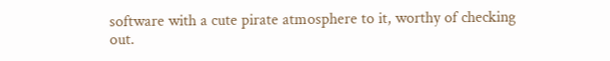software with a cute pirate atmosphere to it, worthy of checking out.